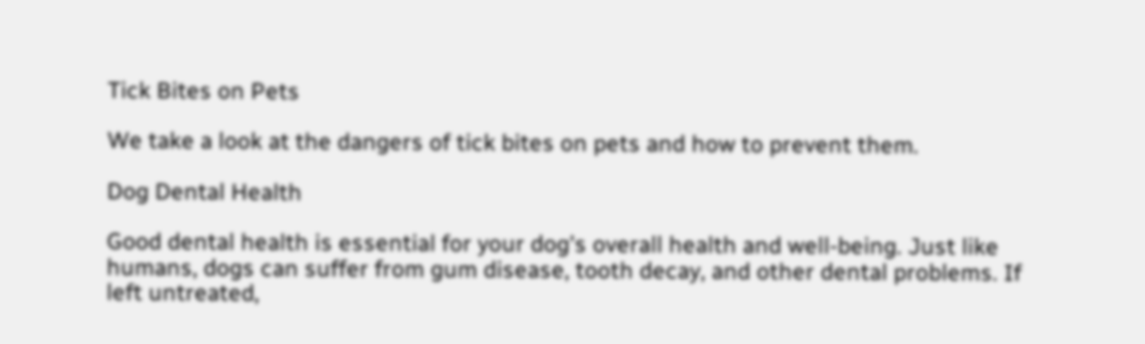Tick Bites on Pets

We take a look at the dangers of tick bites on pets and how to prevent them.

Dog Dental Health

Good dental health is essential for your dog's overall health and well-being. Just like humans, dogs can suffer from gum disease, tooth decay, and other dental problems. If left untreated,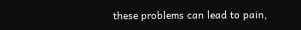these problems can lead to pain,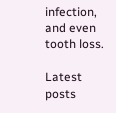infection, and even tooth loss.

Latest posts